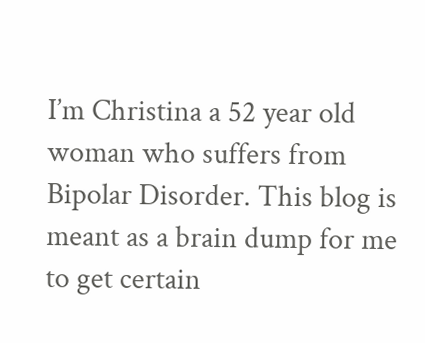I’m Christina a 52 year old woman who suffers from Bipolar Disorder. This blog is meant as a brain dump for me to get certain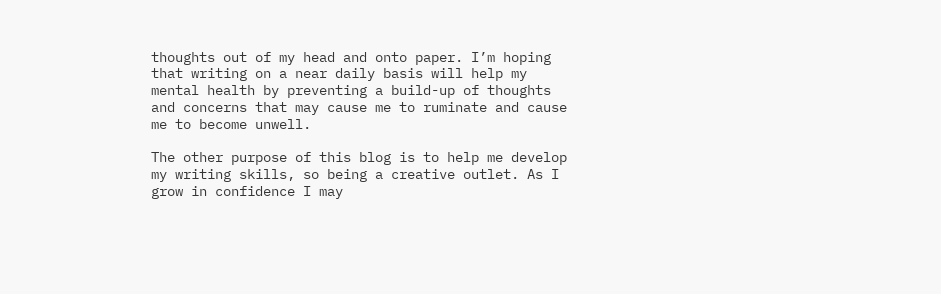thoughts out of my head and onto paper. I’m hoping that writing on a near daily basis will help my mental health by preventing a build-up of thoughts and concerns that may cause me to ruminate and cause me to become unwell.

The other purpose of this blog is to help me develop my writing skills, so being a creative outlet. As I grow in confidence I may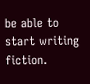be able to start writing fiction.